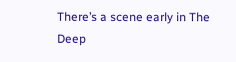There’s a scene early in The Deep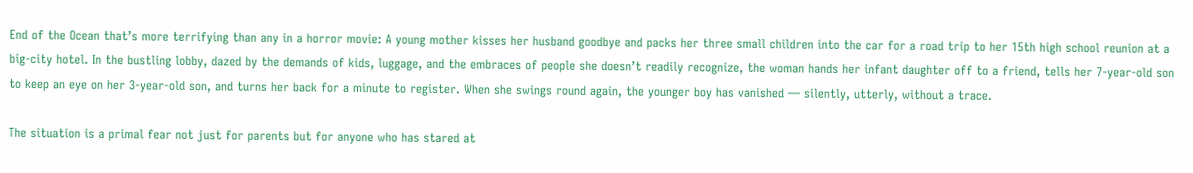End of the Ocean that’s more terrifying than any in a horror movie: A young mother kisses her husband goodbye and packs her three small children into the car for a road trip to her 15th high school reunion at a big-city hotel. In the bustling lobby, dazed by the demands of kids, luggage, and the embraces of people she doesn’t readily recognize, the woman hands her infant daughter off to a friend, tells her 7-year-old son to keep an eye on her 3-year-old son, and turns her back for a minute to register. When she swings round again, the younger boy has vanished — silently, utterly, without a trace.

The situation is a primal fear not just for parents but for anyone who has stared at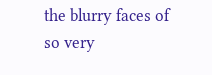the blurry faces of so very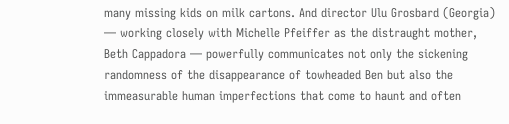many missing kids on milk cartons. And director Ulu Grosbard (Georgia) — working closely with Michelle Pfeiffer as the distraught mother, Beth Cappadora — powerfully communicates not only the sickening randomness of the disappearance of towheaded Ben but also the immeasurable human imperfections that come to haunt and often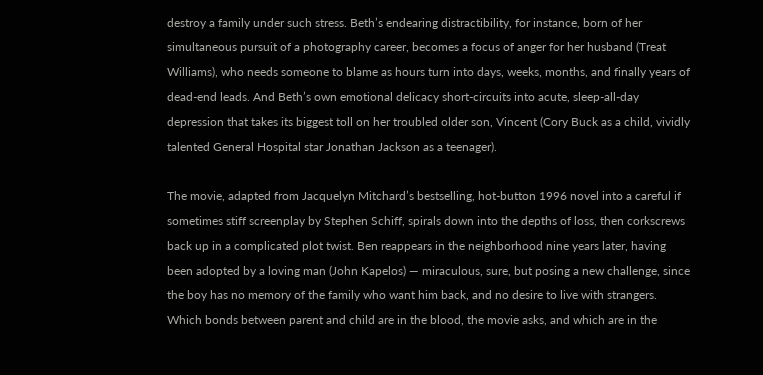destroy a family under such stress. Beth’s endearing distractibility, for instance, born of her simultaneous pursuit of a photography career, becomes a focus of anger for her husband (Treat Williams), who needs someone to blame as hours turn into days, weeks, months, and finally years of dead-end leads. And Beth’s own emotional delicacy short-circuits into acute, sleep-all-day depression that takes its biggest toll on her troubled older son, Vincent (Cory Buck as a child, vividly talented General Hospital star Jonathan Jackson as a teenager).

The movie, adapted from Jacquelyn Mitchard’s bestselling, hot-button 1996 novel into a careful if sometimes stiff screenplay by Stephen Schiff, spirals down into the depths of loss, then corkscrews back up in a complicated plot twist. Ben reappears in the neighborhood nine years later, having been adopted by a loving man (John Kapelos) — miraculous, sure, but posing a new challenge, since the boy has no memory of the family who want him back, and no desire to live with strangers. Which bonds between parent and child are in the blood, the movie asks, and which are in the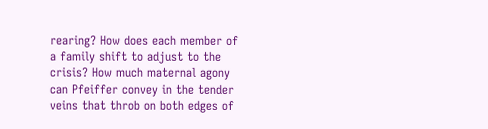rearing? How does each member of a family shift to adjust to the crisis? How much maternal agony can Pfeiffer convey in the tender veins that throb on both edges of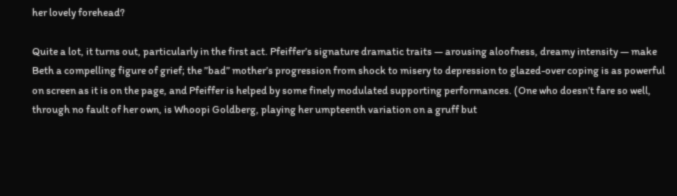her lovely forehead?

Quite a lot, it turns out, particularly in the first act. Pfeiffer’s signature dramatic traits — arousing aloofness, dreamy intensity — make Beth a compelling figure of grief; the ”bad” mother’s progression from shock to misery to depression to glazed-over coping is as powerful on screen as it is on the page, and Pfeiffer is helped by some finely modulated supporting performances. (One who doesn’t fare so well, through no fault of her own, is Whoopi Goldberg, playing her umpteenth variation on a gruff but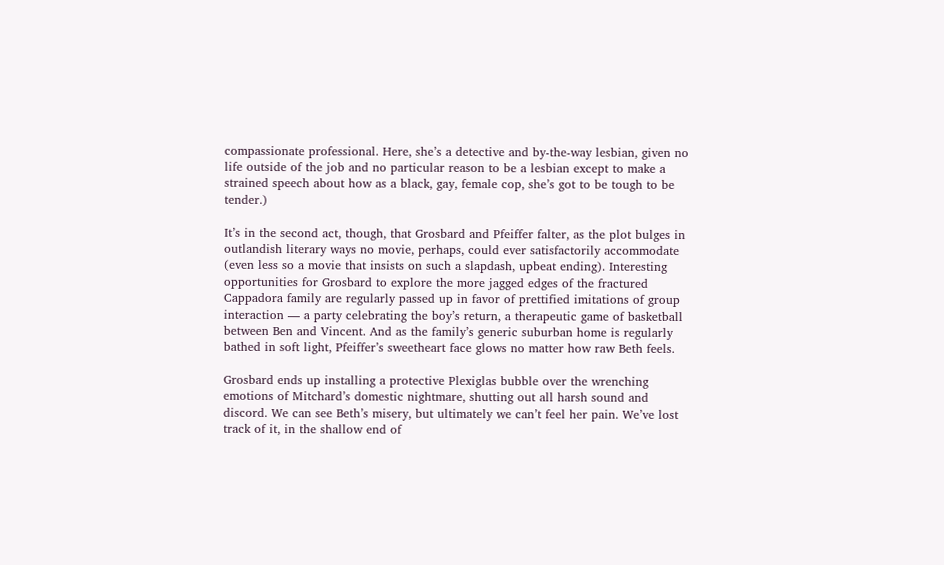compassionate professional. Here, she’s a detective and by-the-way lesbian, given no life outside of the job and no particular reason to be a lesbian except to make a strained speech about how as a black, gay, female cop, she’s got to be tough to be tender.)

It’s in the second act, though, that Grosbard and Pfeiffer falter, as the plot bulges in outlandish literary ways no movie, perhaps, could ever satisfactorily accommodate (even less so a movie that insists on such a slapdash, upbeat ending). Interesting opportunities for Grosbard to explore the more jagged edges of the fractured Cappadora family are regularly passed up in favor of prettified imitations of group interaction — a party celebrating the boy’s return, a therapeutic game of basketball between Ben and Vincent. And as the family’s generic suburban home is regularly bathed in soft light, Pfeiffer’s sweetheart face glows no matter how raw Beth feels.

Grosbard ends up installing a protective Plexiglas bubble over the wrenching emotions of Mitchard’s domestic nightmare, shutting out all harsh sound and discord. We can see Beth’s misery, but ultimately we can’t feel her pain. We’ve lost track of it, in the shallow end of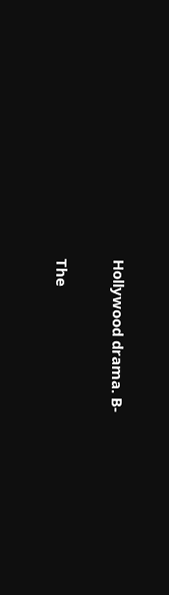Hollywood drama. B-

The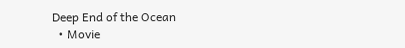Deep End of the Ocean
  • Movie